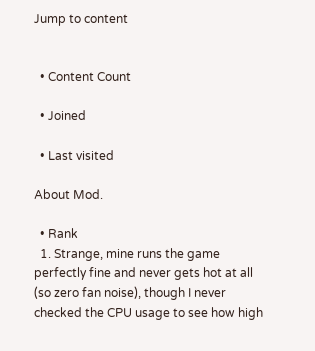Jump to content


  • Content Count

  • Joined

  • Last visited

About Mod.

  • Rank
  1. Strange, mine runs the game perfectly fine and never gets hot at all (so zero fan noise), though I never checked the CPU usage to see how high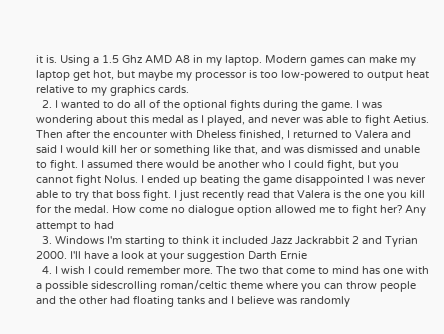it is. Using a 1.5 Ghz AMD A8 in my laptop. Modern games can make my laptop get hot, but maybe my processor is too low-powered to output heat relative to my graphics cards.
  2. I wanted to do all of the optional fights during the game. I was wondering about this medal as I played, and never was able to fight Aetius. Then after the encounter with Dheless finished, I returned to Valera and said I would kill her or something like that, and was dismissed and unable to fight. I assumed there would be another who I could fight, but you cannot fight Nolus. I ended up beating the game disappointed I was never able to try that boss fight. I just recently read that Valera is the one you kill for the medal. How come no dialogue option allowed me to fight her? Any attempt to had
  3. Windows I'm starting to think it included Jazz Jackrabbit 2 and Tyrian 2000. I'll have a look at your suggestion Darth Ernie
  4. I wish I could remember more. The two that come to mind has one with a possible sidescrolling roman/celtic theme where you can throw people and the other had floating tanks and I believe was randomly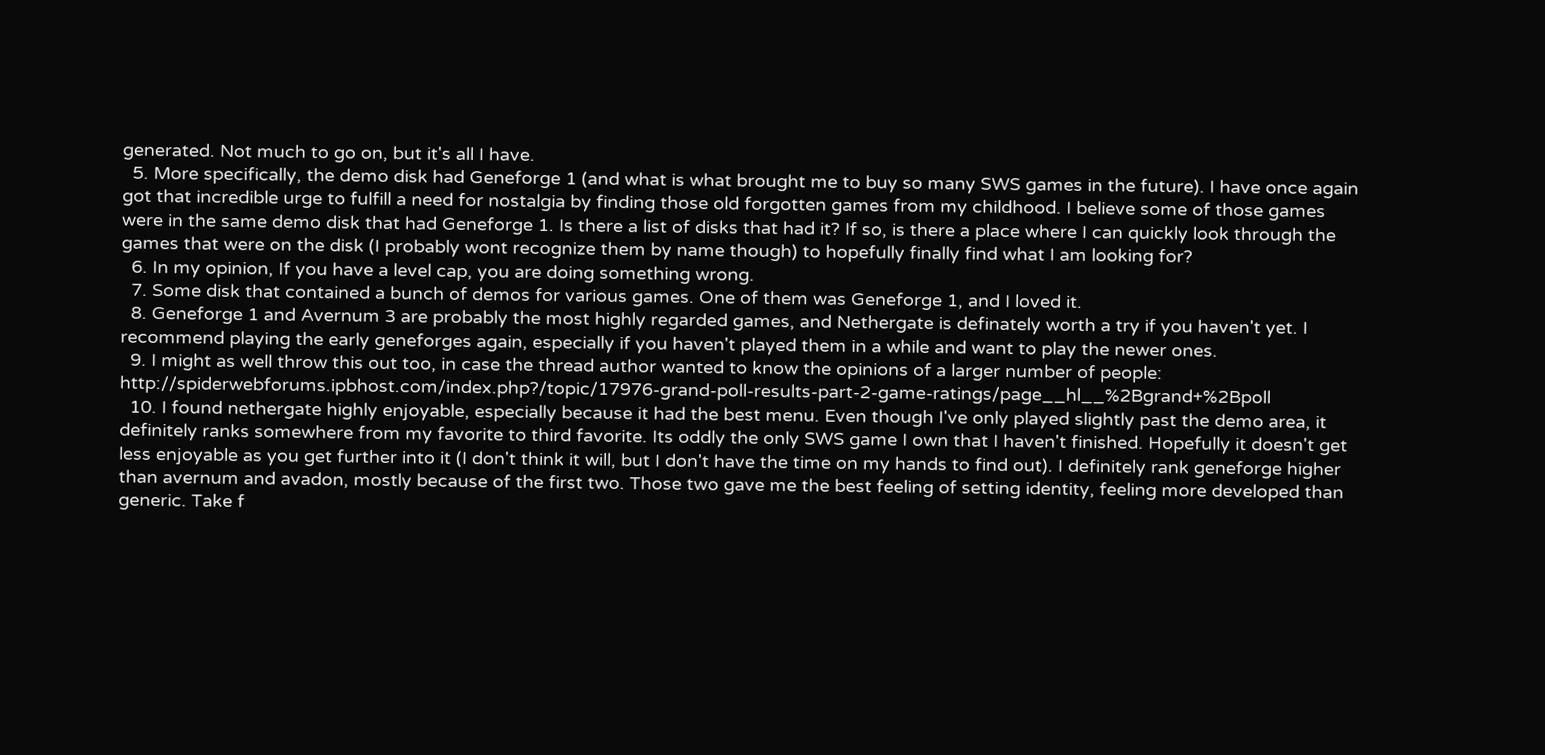generated. Not much to go on, but it's all I have.
  5. More specifically, the demo disk had Geneforge 1 (and what is what brought me to buy so many SWS games in the future). I have once again got that incredible urge to fulfill a need for nostalgia by finding those old forgotten games from my childhood. I believe some of those games were in the same demo disk that had Geneforge 1. Is there a list of disks that had it? If so, is there a place where I can quickly look through the games that were on the disk (I probably wont recognize them by name though) to hopefully finally find what I am looking for?
  6. In my opinion, If you have a level cap, you are doing something wrong.
  7. Some disk that contained a bunch of demos for various games. One of them was Geneforge 1, and I loved it.
  8. Geneforge 1 and Avernum 3 are probably the most highly regarded games, and Nethergate is definately worth a try if you haven't yet. I recommend playing the early geneforges again, especially if you haven't played them in a while and want to play the newer ones.
  9. I might as well throw this out too, in case the thread author wanted to know the opinions of a larger number of people: http://spiderwebforums.ipbhost.com/index.php?/topic/17976-grand-poll-results-part-2-game-ratings/page__hl__%2Bgrand+%2Bpoll
  10. I found nethergate highly enjoyable, especially because it had the best menu. Even though I've only played slightly past the demo area, it definitely ranks somewhere from my favorite to third favorite. Its oddly the only SWS game I own that I haven't finished. Hopefully it doesn't get less enjoyable as you get further into it (I don't think it will, but I don't have the time on my hands to find out). I definitely rank geneforge higher than avernum and avadon, mostly because of the first two. Those two gave me the best feeling of setting identity, feeling more developed than generic. Take f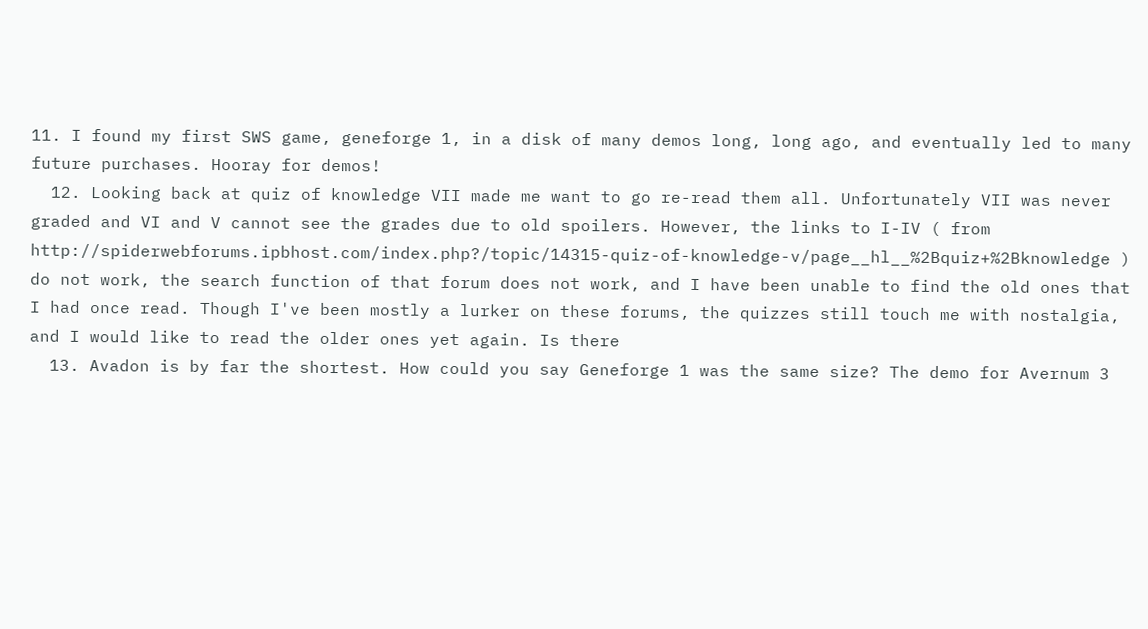11. I found my first SWS game, geneforge 1, in a disk of many demos long, long ago, and eventually led to many future purchases. Hooray for demos!
  12. Looking back at quiz of knowledge VII made me want to go re-read them all. Unfortunately VII was never graded and VI and V cannot see the grades due to old spoilers. However, the links to I-IV ( from http://spiderwebforums.ipbhost.com/index.php?/topic/14315-quiz-of-knowledge-v/page__hl__%2Bquiz+%2Bknowledge ) do not work, the search function of that forum does not work, and I have been unable to find the old ones that I had once read. Though I've been mostly a lurker on these forums, the quizzes still touch me with nostalgia, and I would like to read the older ones yet again. Is there
  13. Avadon is by far the shortest. How could you say Geneforge 1 was the same size? The demo for Avernum 3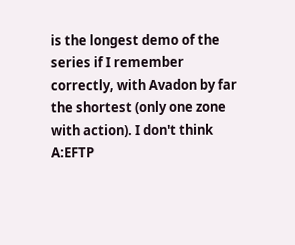is the longest demo of the series if I remember correctly, with Avadon by far the shortest (only one zone with action). I don't think A:EFTP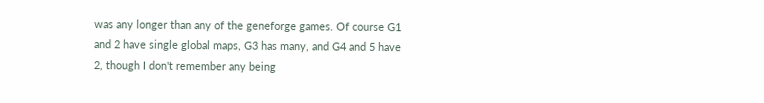was any longer than any of the geneforge games. Of course G1 and 2 have single global maps, G3 has many, and G4 and 5 have 2, though I don't remember any being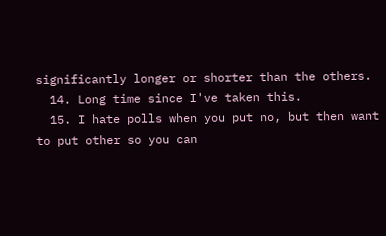significantly longer or shorter than the others.
  14. Long time since I've taken this.
  15. I hate polls when you put no, but then want to put other so you can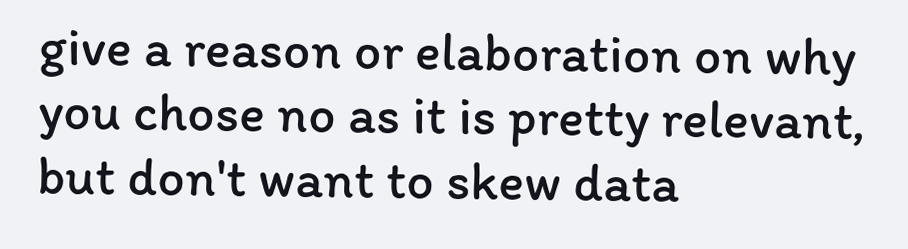give a reason or elaboration on why you chose no as it is pretty relevant, but don't want to skew data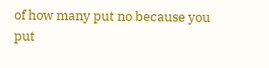of how many put no because you put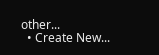other...
  • Create New...